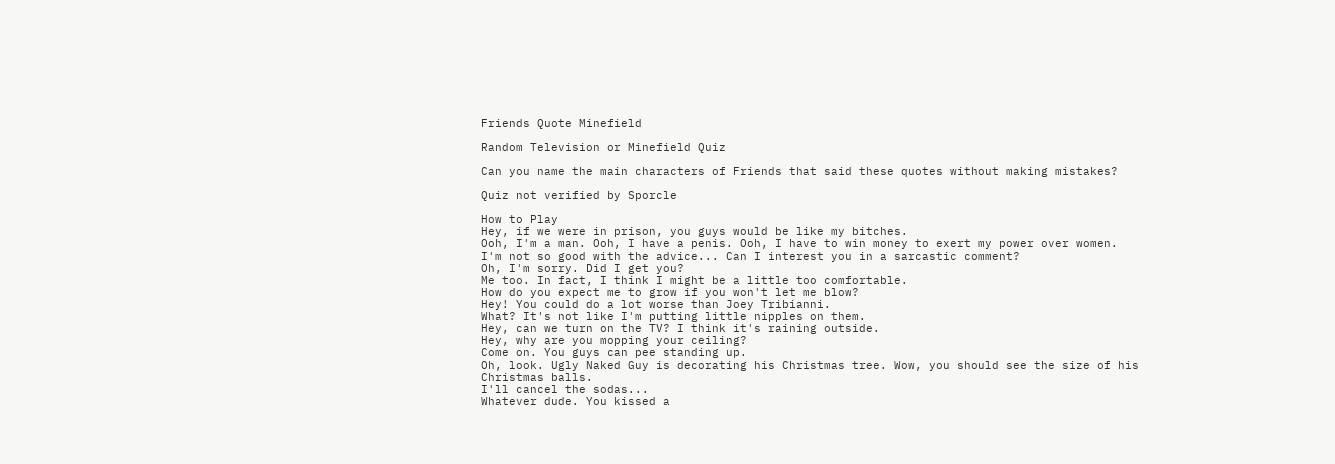Friends Quote Minefield

Random Television or Minefield Quiz

Can you name the main characters of Friends that said these quotes without making mistakes?

Quiz not verified by Sporcle

How to Play
Hey, if we were in prison, you guys would be like my bitches.
Ooh, I'm a man. Ooh, I have a penis. Ooh, I have to win money to exert my power over women.
I'm not so good with the advice... Can I interest you in a sarcastic comment?
Oh, I'm sorry. Did I get you?
Me too. In fact, I think I might be a little too comfortable.
How do you expect me to grow if you won't let me blow?
Hey! You could do a lot worse than Joey Tribianni.
What? It's not like I'm putting little nipples on them.
Hey, can we turn on the TV? I think it's raining outside.
Hey, why are you mopping your ceiling?
Come on. You guys can pee standing up.
Oh, look. Ugly Naked Guy is decorating his Christmas tree. Wow, you should see the size of his Christmas balls.
I'll cancel the sodas...
Whatever dude. You kissed a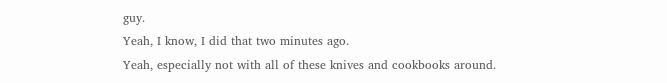guy.
Yeah, I know, I did that two minutes ago.
Yeah, especially not with all of these knives and cookbooks around.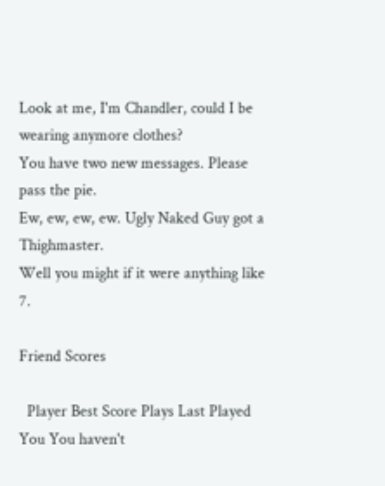Look at me, I'm Chandler, could I be wearing anymore clothes?
You have two new messages. Please pass the pie.
Ew, ew, ew, ew. Ugly Naked Guy got a Thighmaster.
Well you might if it were anything like 7.

Friend Scores

  Player Best Score Plays Last Played
You You haven't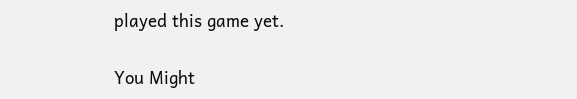played this game yet.

You Might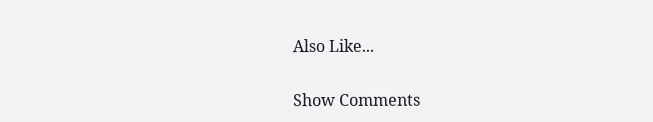Also Like...

Show Comments